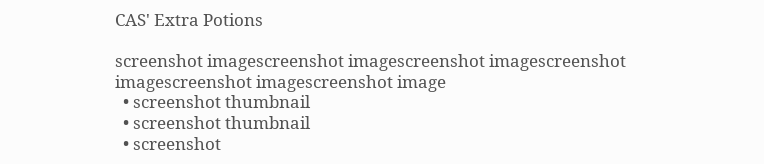CAS' Extra Potions

screenshot imagescreenshot imagescreenshot imagescreenshot imagescreenshot imagescreenshot image
  • screenshot thumbnail
  • screenshot thumbnail
  • screenshot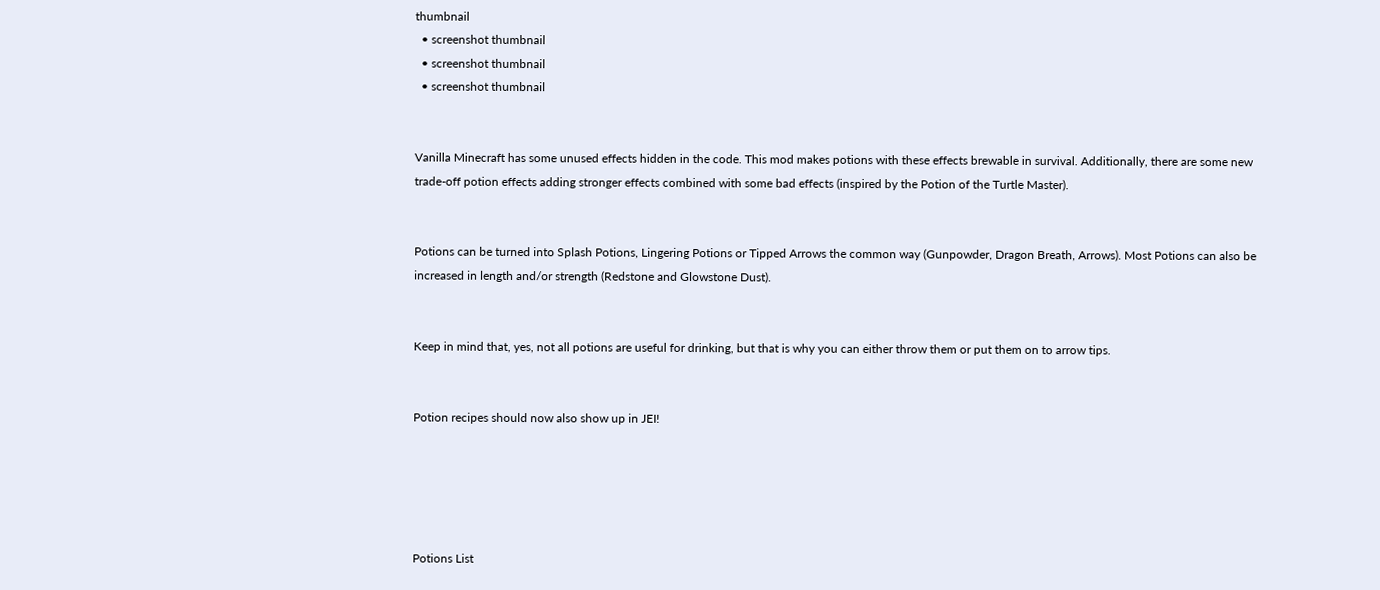thumbnail
  • screenshot thumbnail
  • screenshot thumbnail
  • screenshot thumbnail


Vanilla Minecraft has some unused effects hidden in the code. This mod makes potions with these effects brewable in survival. Additionally, there are some new trade-off potion effects adding stronger effects combined with some bad effects (inspired by the Potion of the Turtle Master).


Potions can be turned into Splash Potions, Lingering Potions or Tipped Arrows the common way (Gunpowder, Dragon Breath, Arrows). Most Potions can also be increased in length and/or strength (Redstone and Glowstone Dust).


Keep in mind that, yes, not all potions are useful for drinking, but that is why you can either throw them or put them on to arrow tips.


Potion recipes should now also show up in JEI!





Potions List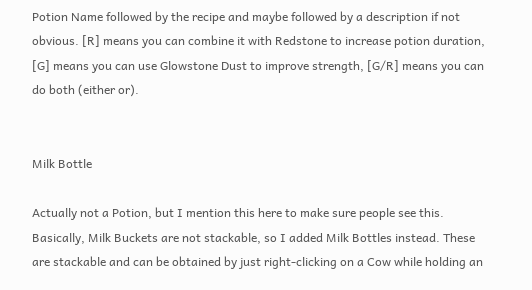Potion Name followed by the recipe and maybe followed by a description if not obvious. [R] means you can combine it with Redstone to increase potion duration, [G] means you can use Glowstone Dust to improve strength, [G/R] means you can do both (either or).


Milk Bottle

Actually not a Potion, but I mention this here to make sure people see this. Basically, Milk Buckets are not stackable, so I added Milk Bottles instead. These are stackable and can be obtained by just right-clicking on a Cow while holding an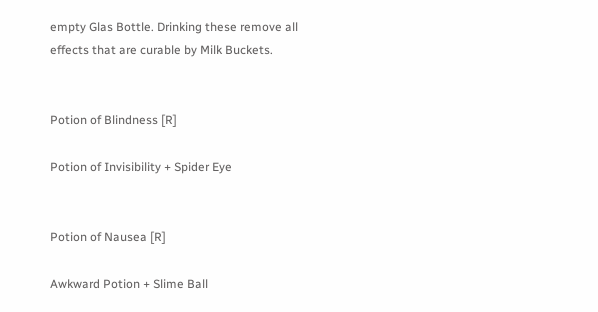empty Glas Bottle. Drinking these remove all effects that are curable by Milk Buckets.


Potion of Blindness [R]

Potion of Invisibility + Spider Eye


Potion of Nausea [R]

Awkward Potion + Slime Ball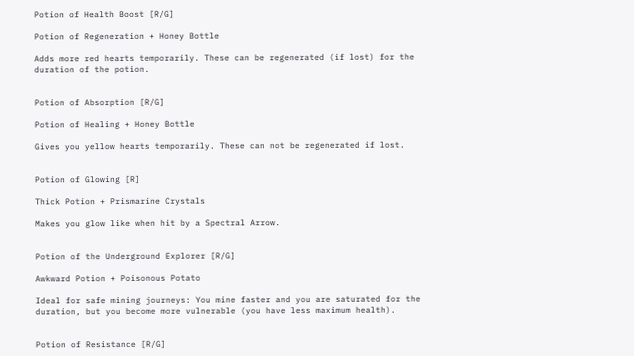Potion of Health Boost [R/G]

Potion of Regeneration + Honey Bottle

Adds more red hearts temporarily. These can be regenerated (if lost) for the duration of the potion.


Potion of Absorption [R/G]

Potion of Healing + Honey Bottle

Gives you yellow hearts temporarily. These can not be regenerated if lost.


Potion of Glowing [R]

Thick Potion + Prismarine Crystals

Makes you glow like when hit by a Spectral Arrow.


Potion of the Underground Explorer [R/G]

Awkward Potion + Poisonous Potato

Ideal for safe mining journeys: You mine faster and you are saturated for the duration, but you become more vulnerable (you have less maximum health).


Potion of Resistance [R/G]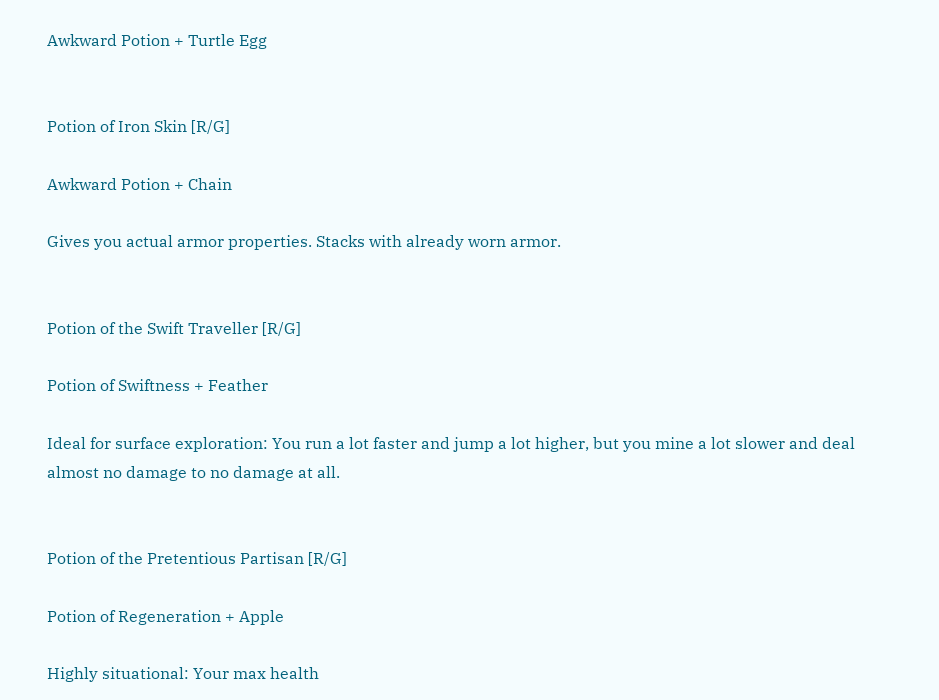Awkward Potion + Turtle Egg


Potion of Iron Skin [R/G]

Awkward Potion + Chain

Gives you actual armor properties. Stacks with already worn armor.


Potion of the Swift Traveller [R/G]

Potion of Swiftness + Feather

Ideal for surface exploration: You run a lot faster and jump a lot higher, but you mine a lot slower and deal almost no damage to no damage at all.


Potion of the Pretentious Partisan [R/G]

Potion of Regeneration + Apple

Highly situational: Your max health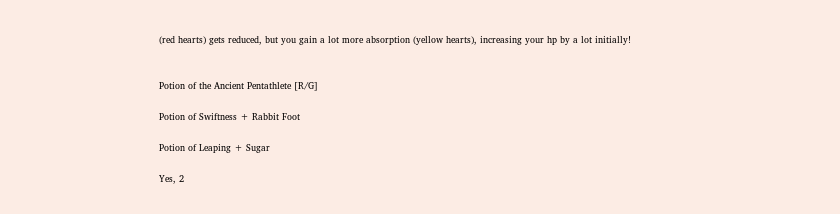(red hearts) gets reduced, but you gain a lot more absorption (yellow hearts), increasing your hp by a lot initially!


Potion of the Ancient Pentathlete [R/G]

Potion of Swiftness + Rabbit Foot

Potion of Leaping + Sugar

Yes, 2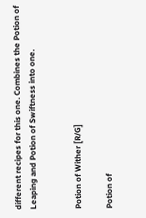different recipes for this one. Combines the Potion of Leaping and Potion of Swiftness into one.


Potion of Wither [R/G]

Potion of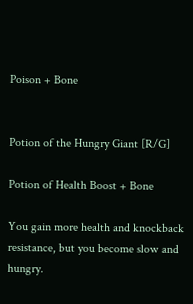Poison + Bone


Potion of the Hungry Giant [R/G]

Potion of Health Boost + Bone

You gain more health and knockback resistance, but you become slow and hungry.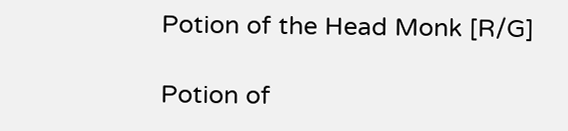Potion of the Head Monk [R/G]

Potion of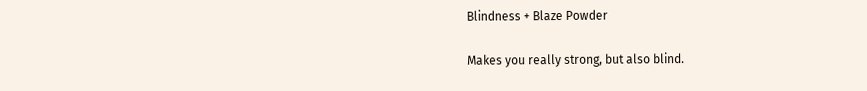Blindness + Blaze Powder

Makes you really strong, but also blind.